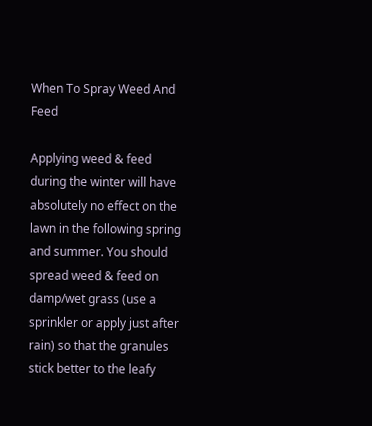When To Spray Weed And Feed

Applying weed & feed during the winter will have absolutely no effect on the lawn in the following spring and summer. You should spread weed & feed on damp/wet grass (use a sprinkler or apply just after rain) so that the granules stick better to the leafy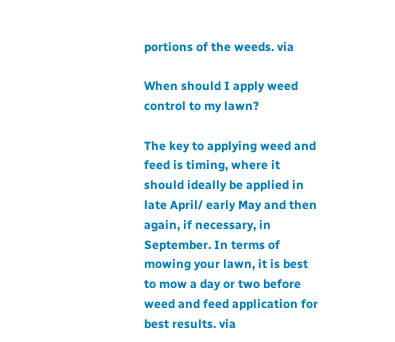portions of the weeds. via

When should I apply weed control to my lawn?

The key to applying weed and feed is timing, where it should ideally be applied in late April/ early May and then again, if necessary, in September. In terms of mowing your lawn, it is best to mow a day or two before weed and feed application for best results. via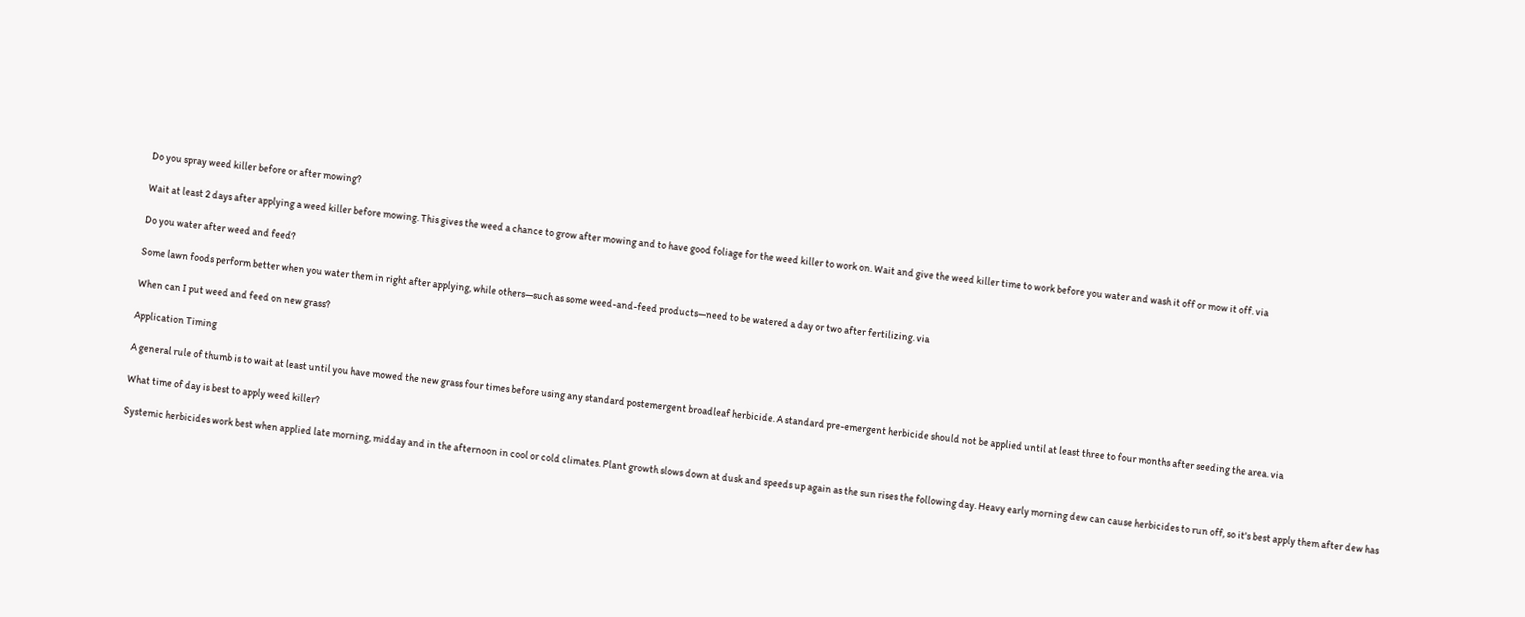Do you spray weed killer before or after mowing?

Wait at least 2 days after applying a weed killer before mowing. This gives the weed a chance to grow after mowing and to have good foliage for the weed killer to work on. Wait and give the weed killer time to work before you water and wash it off or mow it off. via

Do you water after weed and feed?

Some lawn foods perform better when you water them in right after applying, while others—such as some weed-and-feed products—need to be watered a day or two after fertilizing. via

When can I put weed and feed on new grass?

Application Timing

A general rule of thumb is to wait at least until you have mowed the new grass four times before using any standard postemergent broadleaf herbicide. A standard pre-emergent herbicide should not be applied until at least three to four months after seeding the area. via

What time of day is best to apply weed killer?

Systemic herbicides work best when applied late morning, midday and in the afternoon in cool or cold climates. Plant growth slows down at dusk and speeds up again as the sun rises the following day. Heavy early morning dew can cause herbicides to run off, so it's best apply them after dew has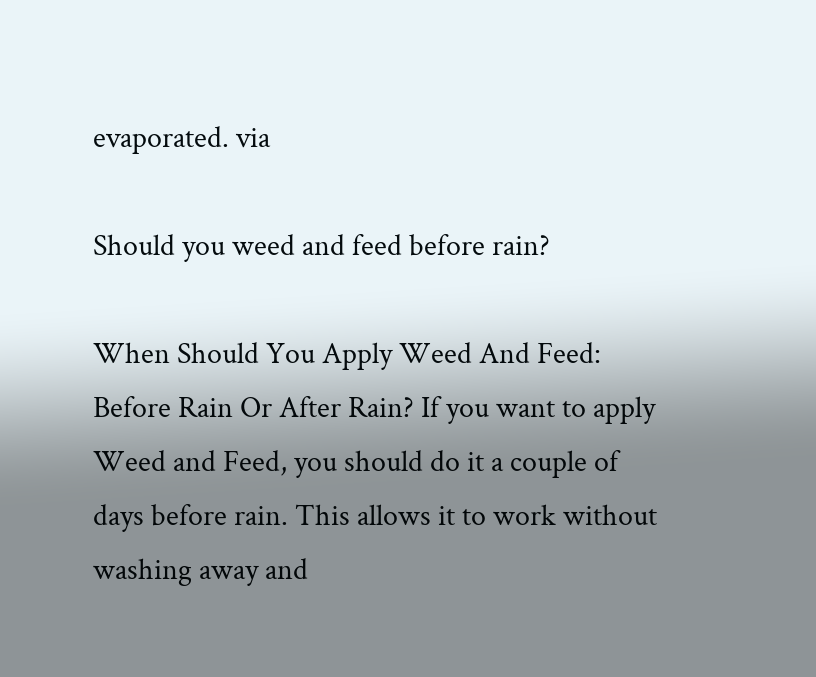evaporated. via

Should you weed and feed before rain?

When Should You Apply Weed And Feed: Before Rain Or After Rain? If you want to apply Weed and Feed, you should do it a couple of days before rain. This allows it to work without washing away and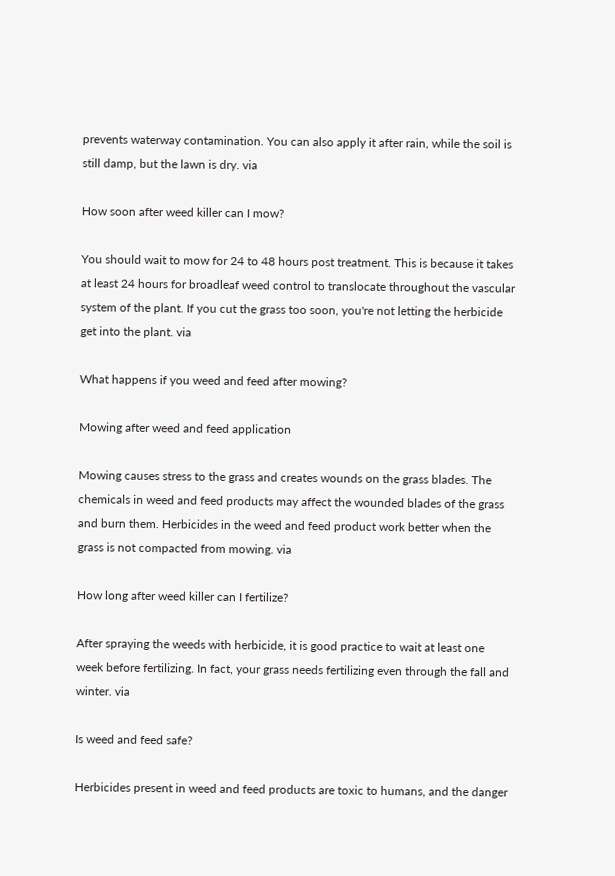prevents waterway contamination. You can also apply it after rain, while the soil is still damp, but the lawn is dry. via

How soon after weed killer can I mow?

You should wait to mow for 24 to 48 hours post treatment. This is because it takes at least 24 hours for broadleaf weed control to translocate throughout the vascular system of the plant. If you cut the grass too soon, you're not letting the herbicide get into the plant. via

What happens if you weed and feed after mowing?

Mowing after weed and feed application

Mowing causes stress to the grass and creates wounds on the grass blades. The chemicals in weed and feed products may affect the wounded blades of the grass and burn them. Herbicides in the weed and feed product work better when the grass is not compacted from mowing. via

How long after weed killer can I fertilize?

After spraying the weeds with herbicide, it is good practice to wait at least one week before fertilizing. In fact, your grass needs fertilizing even through the fall and winter. via

Is weed and feed safe?

Herbicides present in weed and feed products are toxic to humans, and the danger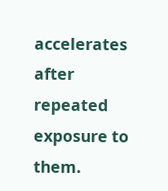accelerates after repeated exposure to them.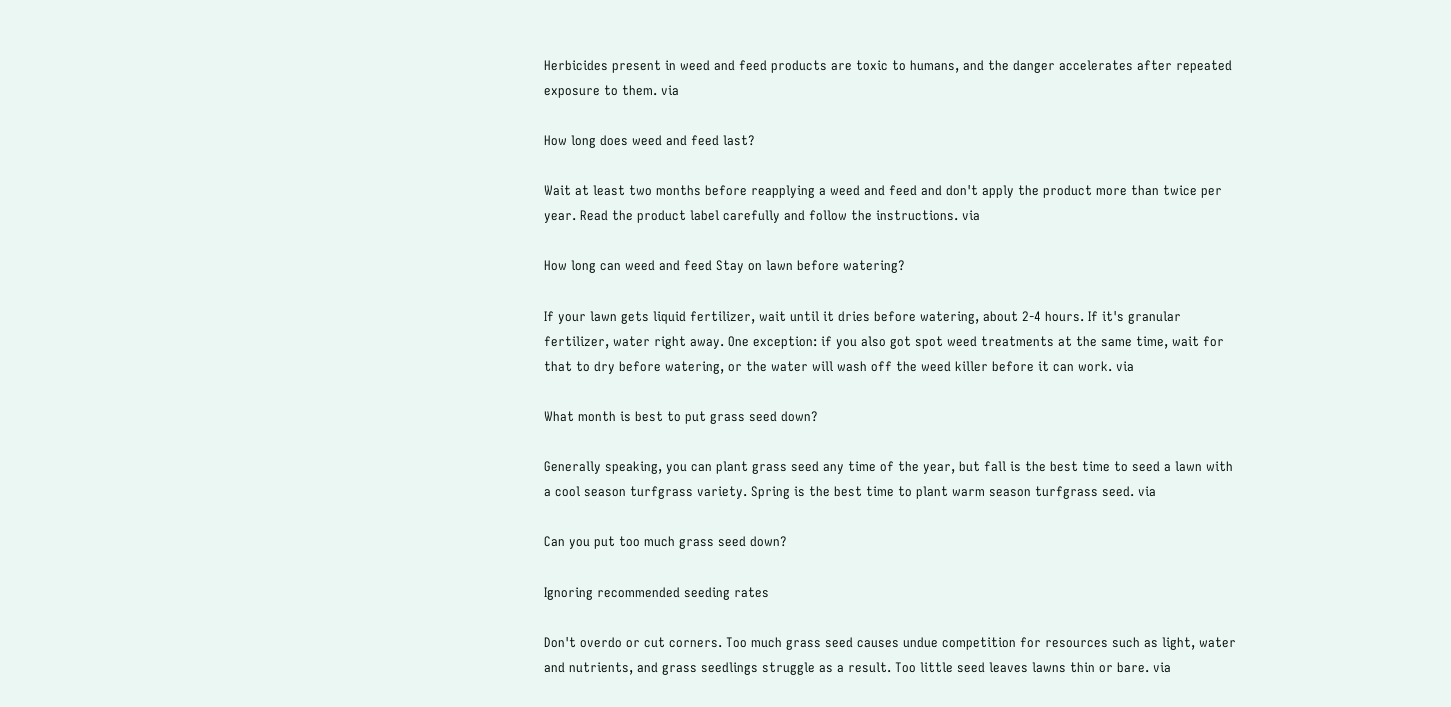Herbicides present in weed and feed products are toxic to humans, and the danger accelerates after repeated exposure to them. via

How long does weed and feed last?

Wait at least two months before reapplying a weed and feed and don't apply the product more than twice per year. Read the product label carefully and follow the instructions. via

How long can weed and feed Stay on lawn before watering?

If your lawn gets liquid fertilizer, wait until it dries before watering, about 2-4 hours. If it's granular fertilizer, water right away. One exception: if you also got spot weed treatments at the same time, wait for that to dry before watering, or the water will wash off the weed killer before it can work. via

What month is best to put grass seed down?

Generally speaking, you can plant grass seed any time of the year, but fall is the best time to seed a lawn with a cool season turfgrass variety. Spring is the best time to plant warm season turfgrass seed. via

Can you put too much grass seed down?

Ignoring recommended seeding rates

Don't overdo or cut corners. Too much grass seed causes undue competition for resources such as light, water and nutrients, and grass seedlings struggle as a result. Too little seed leaves lawns thin or bare. via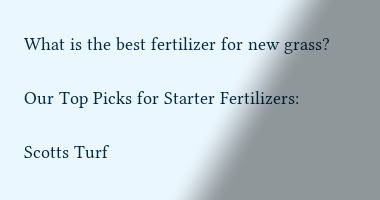What is the best fertilizer for new grass?

Our Top Picks for Starter Fertilizers:

Scotts Turf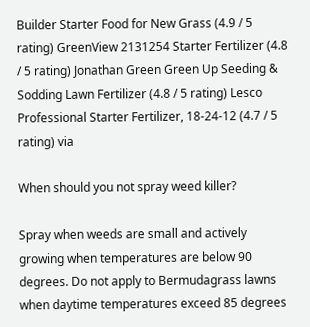Builder Starter Food for New Grass (4.9 / 5 rating) GreenView 2131254 Starter Fertilizer (4.8 / 5 rating) Jonathan Green Green Up Seeding & Sodding Lawn Fertilizer (4.8 / 5 rating) Lesco Professional Starter Fertilizer, 18-24-12 (4.7 / 5 rating) via

When should you not spray weed killer?

Spray when weeds are small and actively growing when temperatures are below 90 degrees. Do not apply to Bermudagrass lawns when daytime temperatures exceed 85 degrees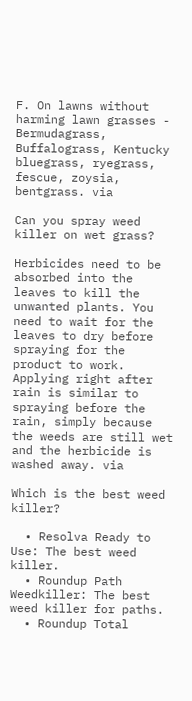F. On lawns without harming lawn grasses - Bermudagrass, Buffalograss, Kentucky bluegrass, ryegrass, fescue, zoysia, bentgrass. via

Can you spray weed killer on wet grass?

Herbicides need to be absorbed into the leaves to kill the unwanted plants. You need to wait for the leaves to dry before spraying for the product to work. Applying right after rain is similar to spraying before the rain, simply because the weeds are still wet and the herbicide is washed away. via

Which is the best weed killer?

  • Resolva Ready to Use: The best weed killer.
  • Roundup Path Weedkiller: The best weed killer for paths.
  • Roundup Total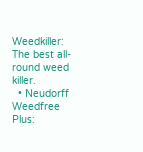Weedkiller: The best all-round weed killer.
  • Neudorff Weedfree Plus: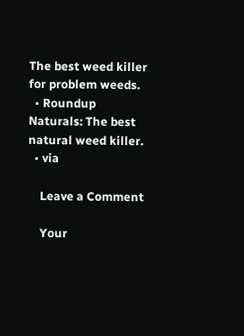The best weed killer for problem weeds.
  • Roundup Naturals: The best natural weed killer.
  • via

    Leave a Comment

    Your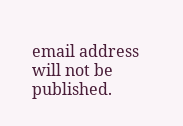email address will not be published.